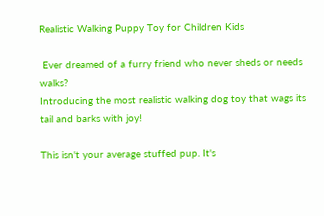Realistic Walking Puppy Toy for Children Kids

 Ever dreamed of a furry friend who never sheds or needs walks?
Introducing the most realistic walking dog toy that wags its tail and barks with joy!

This isn't your average stuffed pup. It's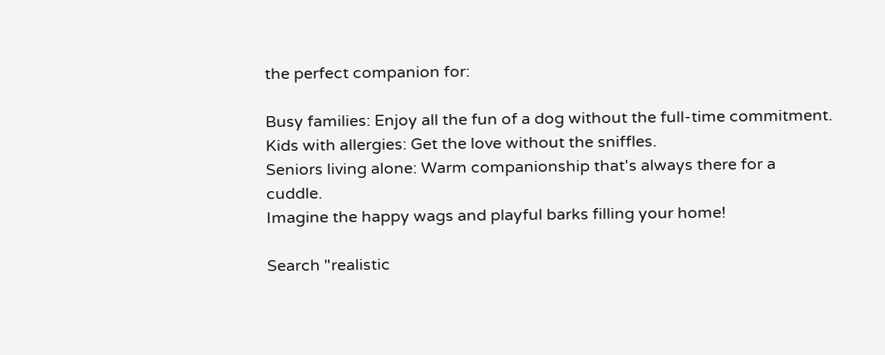the perfect companion for:

Busy families: Enjoy all the fun of a dog without the full-time commitment.
Kids with allergies: Get the love without the sniffles.
Seniors living alone: Warm companionship that's always there for a cuddle.
Imagine the happy wags and playful barks filling your home!

Search "realistic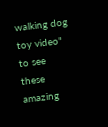walking dog toy video" to see these amazing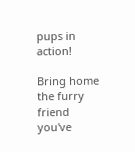pups in action!

Bring home the furry friend you've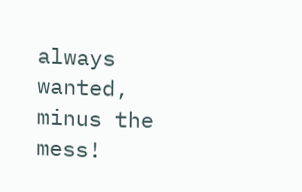always wanted, minus the mess!